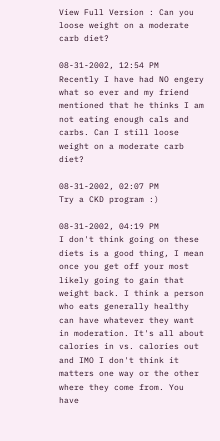View Full Version : Can you loose weight on a moderate carb diet?

08-31-2002, 12:54 PM
Recently I have had NO engery what so ever and my friend mentioned that he thinks I am not eating enough cals and carbs. Can I still loose weight on a moderate carb diet?

08-31-2002, 02:07 PM
Try a CKD program :)

08-31-2002, 04:19 PM
I don't think going on these diets is a good thing, I mean once you get off your most likely going to gain that weight back. I think a person who eats generally healthy can have whatever they want in moderation. It's all about calories in vs. calories out and IMO I don't think it matters one way or the other where they come from. You have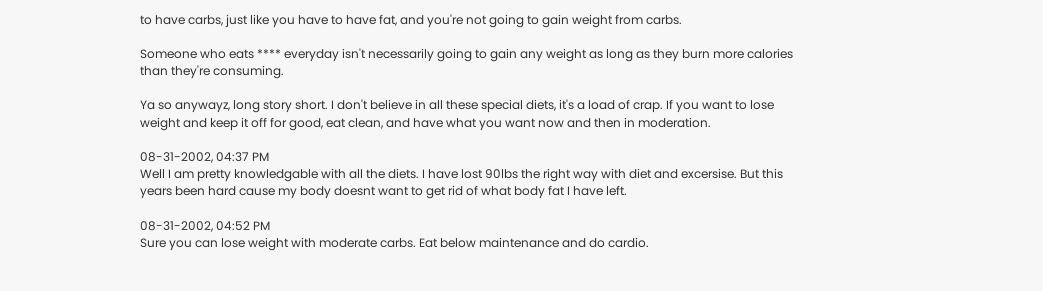to have carbs, just like you have to have fat, and you're not going to gain weight from carbs.

Someone who eats **** everyday isn't necessarily going to gain any weight as long as they burn more calories than they're consuming.

Ya so anywayz, long story short. I don't believe in all these special diets, it's a load of crap. If you want to lose weight and keep it off for good, eat clean, and have what you want now and then in moderation.

08-31-2002, 04:37 PM
Well I am pretty knowledgable with all the diets. I have lost 90lbs the right way with diet and excersise. But this years been hard cause my body doesnt want to get rid of what body fat I have left.

08-31-2002, 04:52 PM
Sure you can lose weight with moderate carbs. Eat below maintenance and do cardio.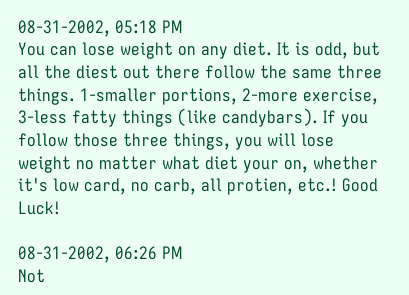08-31-2002, 05:18 PM
You can lose weight on any diet. It is odd, but all the diest out there follow the same three things. 1-smaller portions, 2-more exercise, 3-less fatty things (like candybars). If you follow those three things, you will lose weight no matter what diet your on, whether it's low card, no carb, all protien, etc.! Good Luck!

08-31-2002, 06:26 PM
Not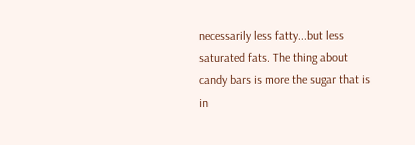necessarily less fatty...but less saturated fats. The thing about candy bars is more the sugar that is in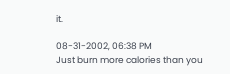it.

08-31-2002, 06:38 PM
Just burn more calories than you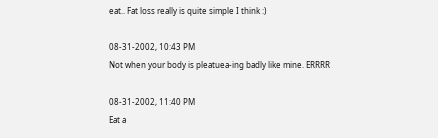eat.. Fat loss really is quite simple I think :)

08-31-2002, 10:43 PM
Not when your body is pleatuea-ing badly like mine. ERRRR

08-31-2002, 11:40 PM
Eat a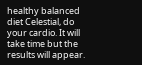healthy balanced diet Celestial, do your cardio. It will take time but the results will appear.